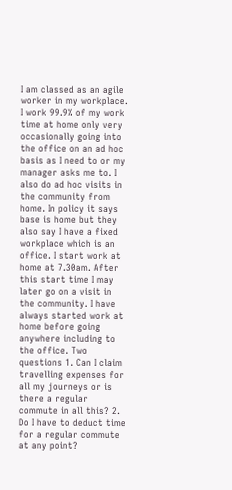I am classed as an agile worker in my workplace. I work 99.9% of my work time at home only very occasionally going into the office on an ad hoc basis as I need to or my manager asks me to. I also do ad hoc visits in the community from home. In policy it says base is home but they also say I have a fixed workplace which is an office. I start work at home at 7.30am. After this start time I may later go on a visit in the community. I have always started work at home before going anywhere including to the office. Two questions 1. Can I claim travelling expenses for all my journeys or is there a regular commute in all this? 2. Do I have to deduct time for a regular commute at any point?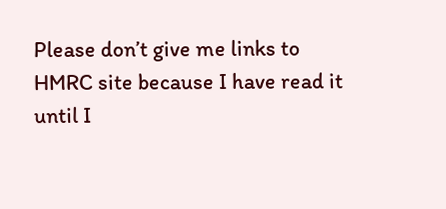Please don’t give me links to HMRC site because I have read it until I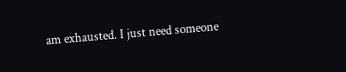am exhausted. I just need someone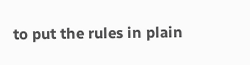to put the rules in plain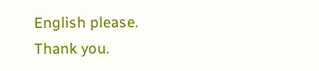English please. Thank you.